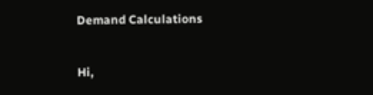Demand Calculations


Hi,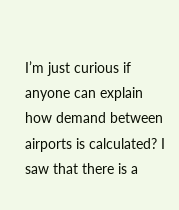I’m just curious if anyone can explain how demand between airports is calculated? I saw that there is a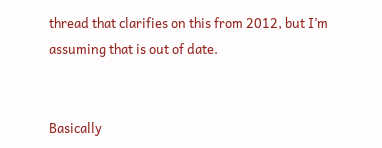thread that clarifies on this from 2012, but I’m assuming that is out of date.


Basically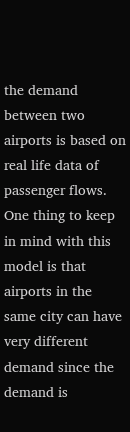the demand between two airports is based on real life data of passenger flows. One thing to keep in mind with this model is that airports in the same city can have very different demand since the demand is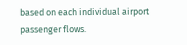based on each individual airport passenger flows.